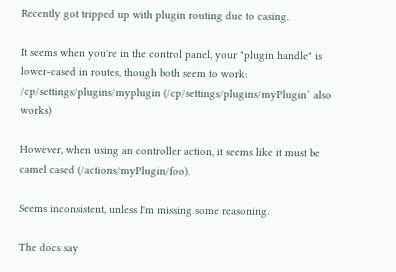Recently got tripped up with plugin routing due to casing.

It seems when you're in the control panel, your "plugin handle" is lower-cased in routes, though both seem to work: /cp/settings/plugins/myplugin (/cp/settings/plugins/myPlugin` also works)

However, when using an controller action, it seems like it must be camel cased (/actions/myPlugin/foo).

Seems inconsistent, unless I'm missing some reasoning.

The docs say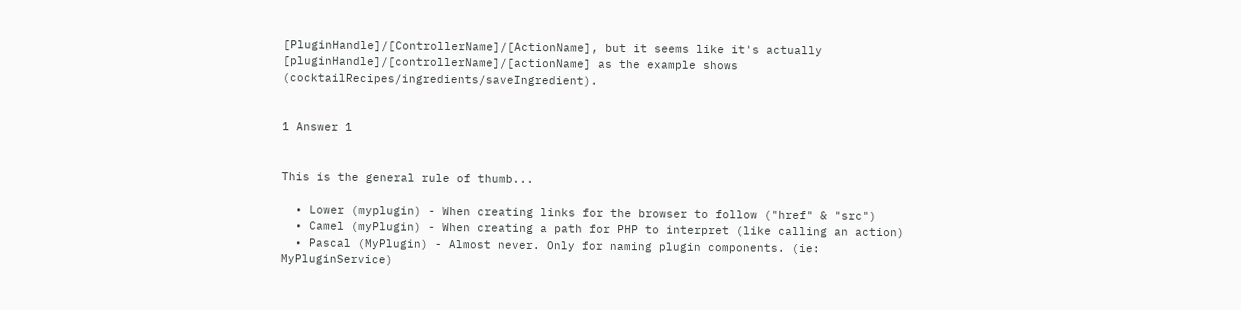[PluginHandle]/[ControllerName]/[ActionName], but it seems like it's actually [pluginHandle]/[controllerName]/[actionName] as the example shows (cocktailRecipes/ingredients/saveIngredient).


1 Answer 1


This is the general rule of thumb...

  • Lower (myplugin) - When creating links for the browser to follow ("href" & "src")
  • Camel (myPlugin) - When creating a path for PHP to interpret (like calling an action)
  • Pascal (MyPlugin) - Almost never. Only for naming plugin components. (ie: MyPluginService)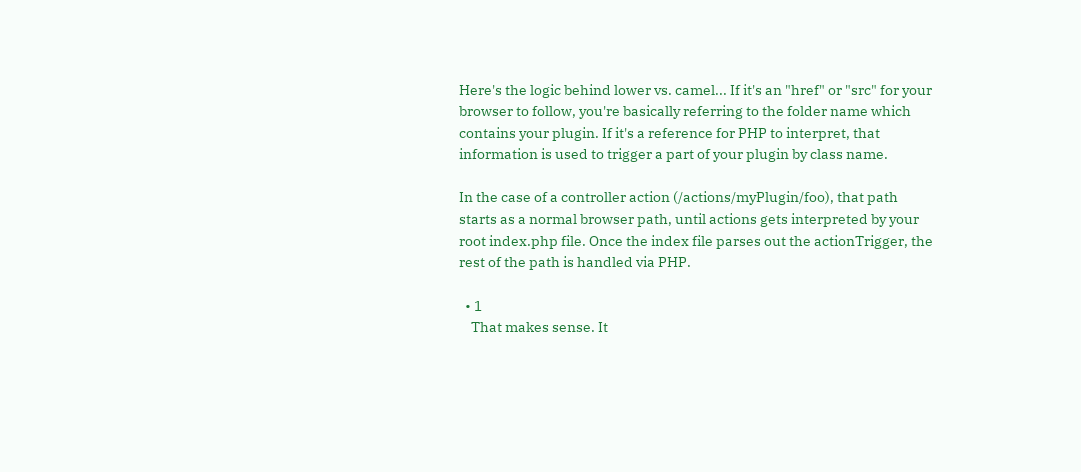Here's the logic behind lower vs. camel... If it's an "href" or "src" for your browser to follow, you're basically referring to the folder name which contains your plugin. If it's a reference for PHP to interpret, that information is used to trigger a part of your plugin by class name.

In the case of a controller action (/actions/myPlugin/foo), that path starts as a normal browser path, until actions gets interpreted by your root index.php file. Once the index file parses out the actionTrigger, the rest of the path is handled via PHP.

  • 1
    That makes sense. It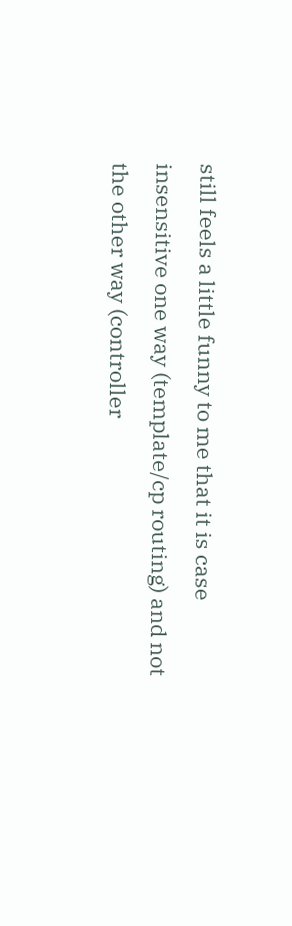still feels a little funny to me that it is case insensitive one way (template/cp routing) and not the other way (controller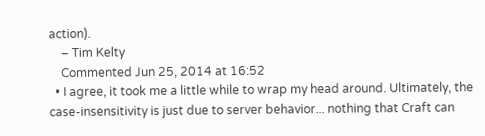action).
    – Tim Kelty
    Commented Jun 25, 2014 at 16:52
  • I agree, it took me a little while to wrap my head around. Ultimately, the case-insensitivity is just due to server behavior... nothing that Craft can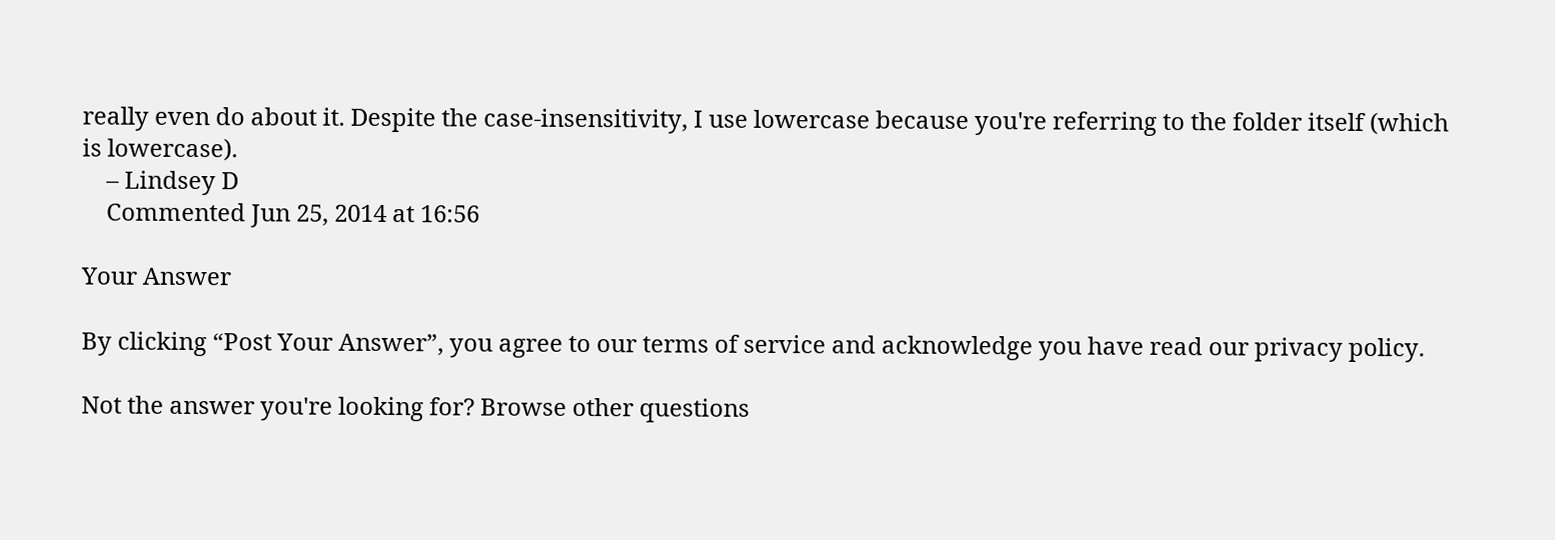really even do about it. Despite the case-insensitivity, I use lowercase because you're referring to the folder itself (which is lowercase).
    – Lindsey D
    Commented Jun 25, 2014 at 16:56

Your Answer

By clicking “Post Your Answer”, you agree to our terms of service and acknowledge you have read our privacy policy.

Not the answer you're looking for? Browse other questions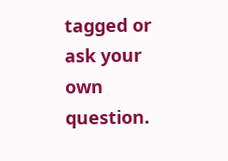tagged or ask your own question.